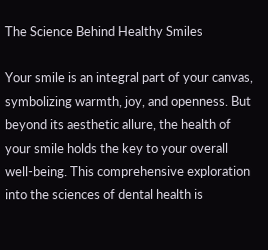The Science Behind Healthy Smiles

Your smile is an integral part of your canvas, symbolizing warmth, joy, and openness. But beyond its aesthetic allure, the health of your smile holds the key to your overall well-being. This comprehensive exploration into the sciences of dental health is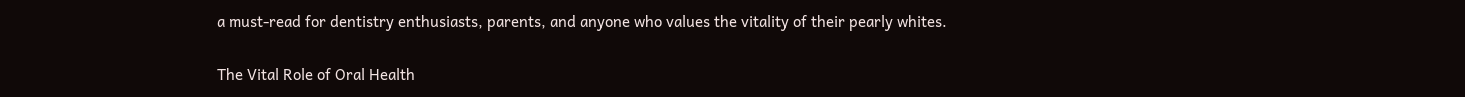a must-read for dentistry enthusiasts, parents, and anyone who values the vitality of their pearly whites.

The Vital Role of Oral Health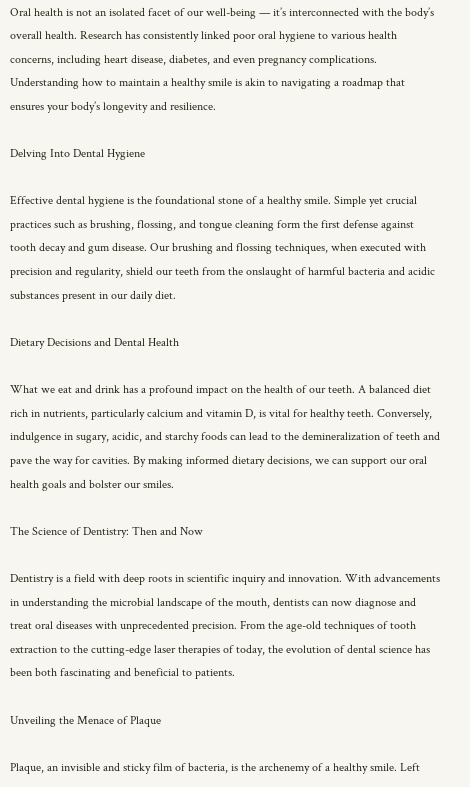Oral health is not an isolated facet of our well-being — it’s interconnected with the body’s overall health. Research has consistently linked poor oral hygiene to various health concerns, including heart disease, diabetes, and even pregnancy complications. Understanding how to maintain a healthy smile is akin to navigating a roadmap that ensures your body’s longevity and resilience.

Delving Into Dental Hygiene

Effective dental hygiene is the foundational stone of a healthy smile. Simple yet crucial practices such as brushing, flossing, and tongue cleaning form the first defense against tooth decay and gum disease. Our brushing and flossing techniques, when executed with precision and regularity, shield our teeth from the onslaught of harmful bacteria and acidic substances present in our daily diet.

Dietary Decisions and Dental Health

What we eat and drink has a profound impact on the health of our teeth. A balanced diet rich in nutrients, particularly calcium and vitamin D, is vital for healthy teeth. Conversely, indulgence in sugary, acidic, and starchy foods can lead to the demineralization of teeth and pave the way for cavities. By making informed dietary decisions, we can support our oral health goals and bolster our smiles.

The Science of Dentistry: Then and Now

Dentistry is a field with deep roots in scientific inquiry and innovation. With advancements in understanding the microbial landscape of the mouth, dentists can now diagnose and treat oral diseases with unprecedented precision. From the age-old techniques of tooth extraction to the cutting-edge laser therapies of today, the evolution of dental science has been both fascinating and beneficial to patients.

Unveiling the Menace of Plaque

Plaque, an invisible and sticky film of bacteria, is the archenemy of a healthy smile. Left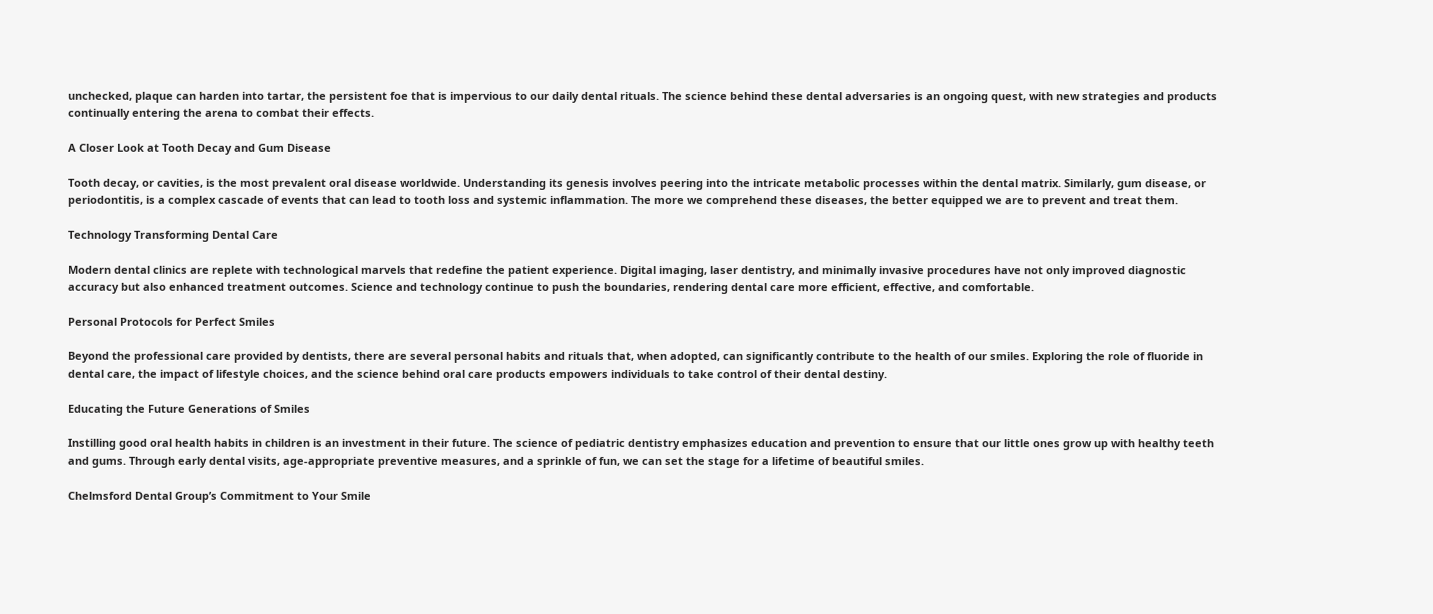unchecked, plaque can harden into tartar, the persistent foe that is impervious to our daily dental rituals. The science behind these dental adversaries is an ongoing quest, with new strategies and products continually entering the arena to combat their effects.

A Closer Look at Tooth Decay and Gum Disease

Tooth decay, or cavities, is the most prevalent oral disease worldwide. Understanding its genesis involves peering into the intricate metabolic processes within the dental matrix. Similarly, gum disease, or periodontitis, is a complex cascade of events that can lead to tooth loss and systemic inflammation. The more we comprehend these diseases, the better equipped we are to prevent and treat them.

Technology Transforming Dental Care

Modern dental clinics are replete with technological marvels that redefine the patient experience. Digital imaging, laser dentistry, and minimally invasive procedures have not only improved diagnostic accuracy but also enhanced treatment outcomes. Science and technology continue to push the boundaries, rendering dental care more efficient, effective, and comfortable.

Personal Protocols for Perfect Smiles

Beyond the professional care provided by dentists, there are several personal habits and rituals that, when adopted, can significantly contribute to the health of our smiles. Exploring the role of fluoride in dental care, the impact of lifestyle choices, and the science behind oral care products empowers individuals to take control of their dental destiny.

Educating the Future Generations of Smiles

Instilling good oral health habits in children is an investment in their future. The science of pediatric dentistry emphasizes education and prevention to ensure that our little ones grow up with healthy teeth and gums. Through early dental visits, age-appropriate preventive measures, and a sprinkle of fun, we can set the stage for a lifetime of beautiful smiles.

Chelmsford Dental Group’s Commitment to Your Smile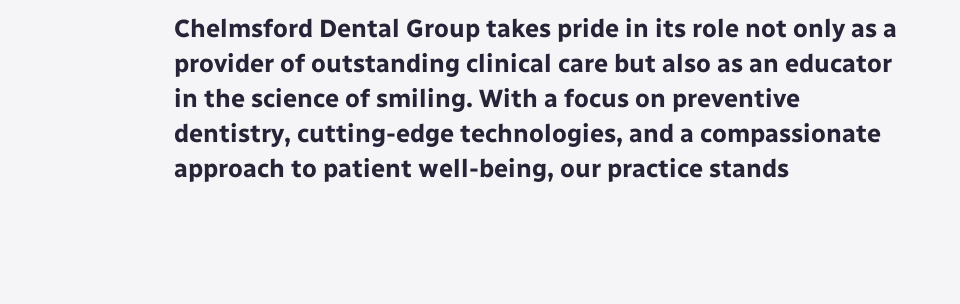Chelmsford Dental Group takes pride in its role not only as a provider of outstanding clinical care but also as an educator in the science of smiling. With a focus on preventive dentistry, cutting-edge technologies, and a compassionate approach to patient well-being, our practice stands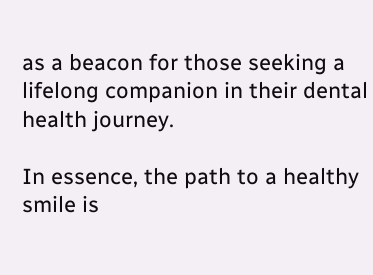as a beacon for those seeking a lifelong companion in their dental health journey.

In essence, the path to a healthy smile is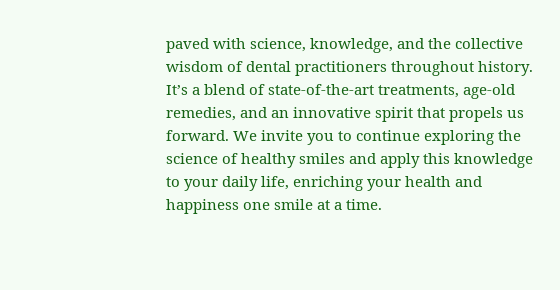paved with science, knowledge, and the collective wisdom of dental practitioners throughout history. It’s a blend of state-of-the-art treatments, age-old remedies, and an innovative spirit that propels us forward. We invite you to continue exploring the science of healthy smiles and apply this knowledge to your daily life, enriching your health and happiness one smile at a time.